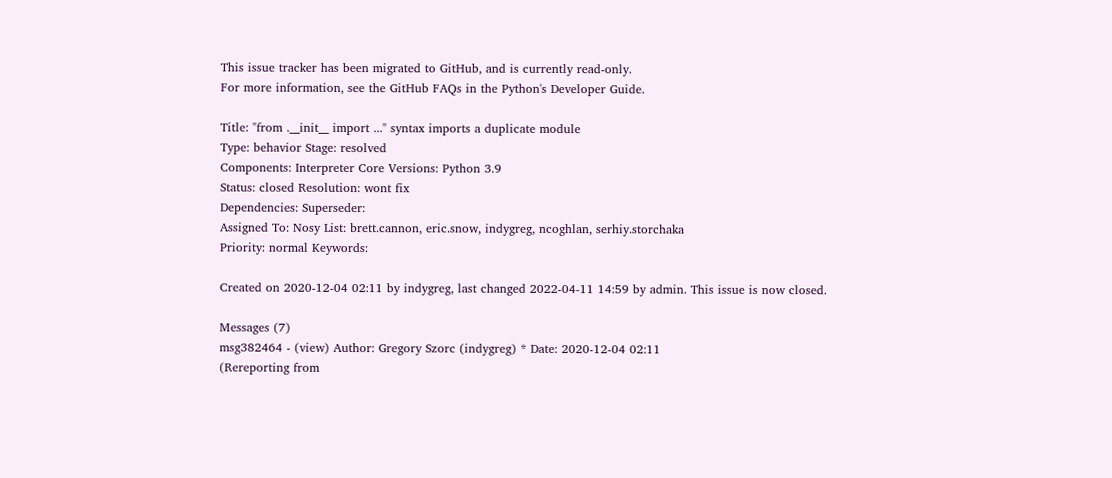This issue tracker has been migrated to GitHub, and is currently read-only.
For more information, see the GitHub FAQs in the Python's Developer Guide.

Title: "from .__init__ import ..." syntax imports a duplicate module
Type: behavior Stage: resolved
Components: Interpreter Core Versions: Python 3.9
Status: closed Resolution: wont fix
Dependencies: Superseder:
Assigned To: Nosy List: brett.cannon, eric.snow, indygreg, ncoghlan, serhiy.storchaka
Priority: normal Keywords:

Created on 2020-12-04 02:11 by indygreg, last changed 2022-04-11 14:59 by admin. This issue is now closed.

Messages (7)
msg382464 - (view) Author: Gregory Szorc (indygreg) * Date: 2020-12-04 02:11
(Rereporting from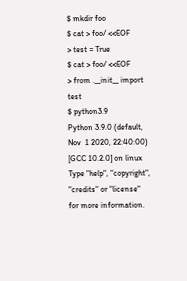$ mkdir foo
$ cat > foo/ <<EOF
> test = True
$ cat > foo/ <<EOF
> from .__init__ import test
$ python3.9
Python 3.9.0 (default, Nov  1 2020, 22:40:00)
[GCC 10.2.0] on linux
Type "help", "copyright", "credits" or "license" for more information.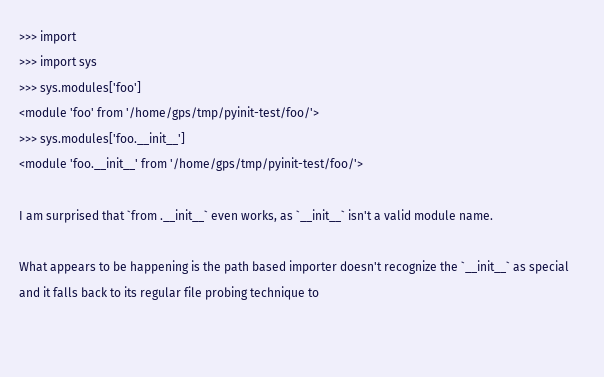>>> import
>>> import sys
>>> sys.modules['foo']
<module 'foo' from '/home/gps/tmp/pyinit-test/foo/'>
>>> sys.modules['foo.__init__']
<module 'foo.__init__' from '/home/gps/tmp/pyinit-test/foo/'>

I am surprised that `from .__init__` even works, as `__init__` isn't a valid module name.

What appears to be happening is the path based importer doesn't recognize the `__init__` as special and it falls back to its regular file probing technique to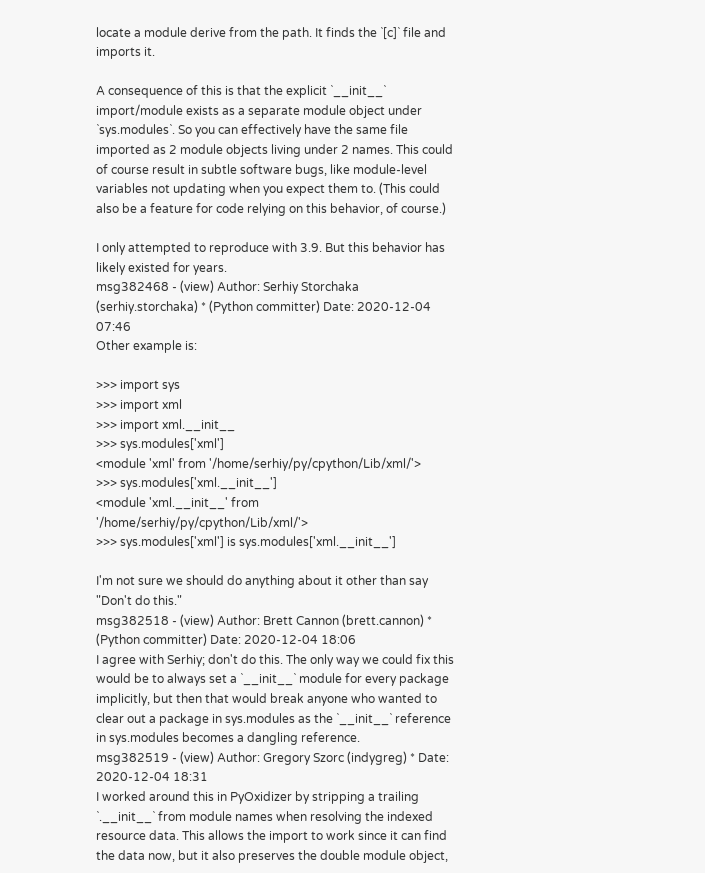locate a module derive from the path. It finds the `[c]` file and imports it.

A consequence of this is that the explicit `__init__` import/module exists as a separate module object under `sys.modules`. So you can effectively have the same file imported as 2 module objects living under 2 names. This could of course result in subtle software bugs, like module-level variables not updating when you expect them to. (This could also be a feature for code relying on this behavior, of course.)

I only attempted to reproduce with 3.9. But this behavior has likely existed for years.
msg382468 - (view) Author: Serhiy Storchaka (serhiy.storchaka) * (Python committer) Date: 2020-12-04 07:46
Other example is:

>>> import sys
>>> import xml
>>> import xml.__init__
>>> sys.modules['xml']
<module 'xml' from '/home/serhiy/py/cpython/Lib/xml/'>
>>> sys.modules['xml.__init__']
<module 'xml.__init__' from '/home/serhiy/py/cpython/Lib/xml/'>
>>> sys.modules['xml'] is sys.modules['xml.__init__']

I'm not sure we should do anything about it other than say "Don't do this."
msg382518 - (view) Author: Brett Cannon (brett.cannon) * (Python committer) Date: 2020-12-04 18:06
I agree with Serhiy; don't do this. The only way we could fix this would be to always set a `__init__` module for every package implicitly, but then that would break anyone who wanted to clear out a package in sys.modules as the `__init__` reference in sys.modules becomes a dangling reference.
msg382519 - (view) Author: Gregory Szorc (indygreg) * Date: 2020-12-04 18:31
I worked around this in PyOxidizer by stripping a trailing `.__init__` from module names when resolving the indexed resource data. This allows the import to work since it can find the data now, but it also preserves the double module object,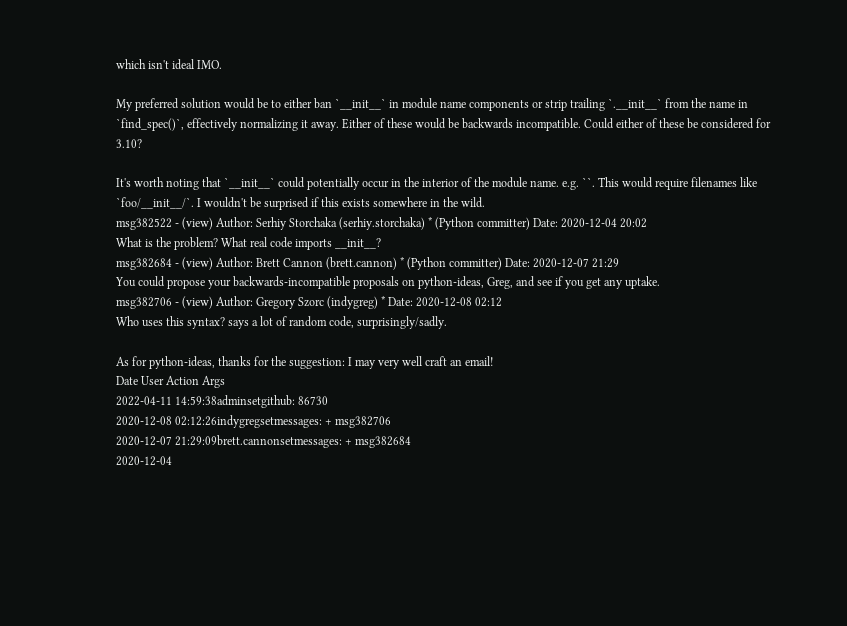which isn't ideal IMO.

My preferred solution would be to either ban `__init__` in module name components or strip trailing `.__init__` from the name in `find_spec()`, effectively normalizing it away. Either of these would be backwards incompatible. Could either of these be considered for 3.10?

It's worth noting that `__init__` could potentially occur in the interior of the module name. e.g. ``. This would require filenames like `foo/__init__/`. I wouldn't be surprised if this exists somewhere in the wild.
msg382522 - (view) Author: Serhiy Storchaka (serhiy.storchaka) * (Python committer) Date: 2020-12-04 20:02
What is the problem? What real code imports __init__?
msg382684 - (view) Author: Brett Cannon (brett.cannon) * (Python committer) Date: 2020-12-07 21:29
You could propose your backwards-incompatible proposals on python-ideas, Greg, and see if you get any uptake.
msg382706 - (view) Author: Gregory Szorc (indygreg) * Date: 2020-12-08 02:12
Who uses this syntax? says a lot of random code, surprisingly/sadly.

As for python-ideas, thanks for the suggestion: I may very well craft an email!
Date User Action Args
2022-04-11 14:59:38adminsetgithub: 86730
2020-12-08 02:12:26indygregsetmessages: + msg382706
2020-12-07 21:29:09brett.cannonsetmessages: + msg382684
2020-12-04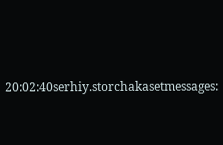20:02:40serhiy.storchakasetmessages: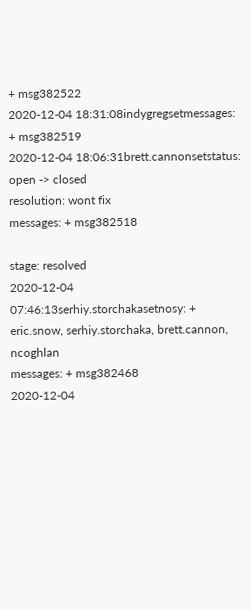+ msg382522
2020-12-04 18:31:08indygregsetmessages: + msg382519
2020-12-04 18:06:31brett.cannonsetstatus: open -> closed
resolution: wont fix
messages: + msg382518

stage: resolved
2020-12-04 07:46:13serhiy.storchakasetnosy: + eric.snow, serhiy.storchaka, brett.cannon, ncoghlan
messages: + msg382468
2020-12-04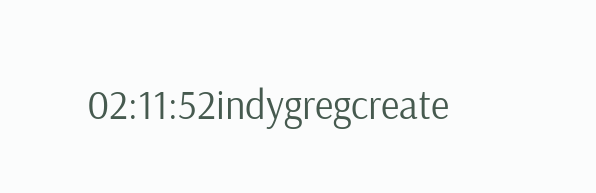02:11:52indygregcreate